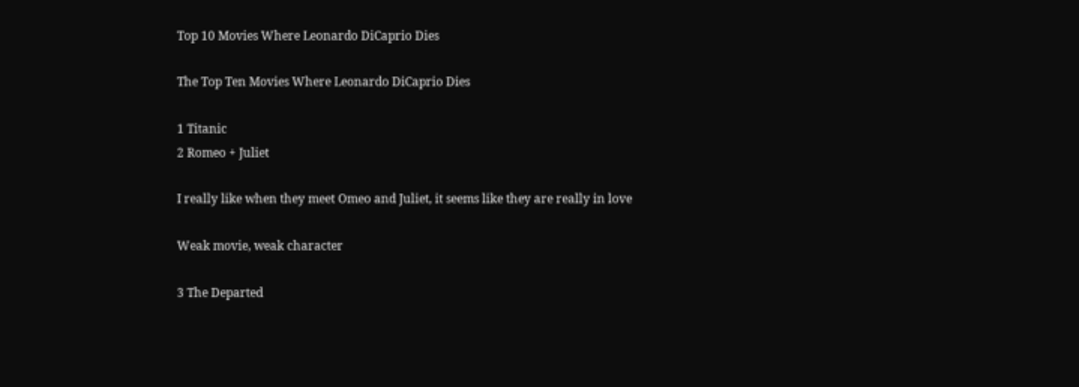Top 10 Movies Where Leonardo DiCaprio Dies

The Top Ten Movies Where Leonardo DiCaprio Dies

1 Titanic
2 Romeo + Juliet

I really like when they meet Omeo and Juliet, it seems like they are really in love

Weak movie, weak character

3 The Departed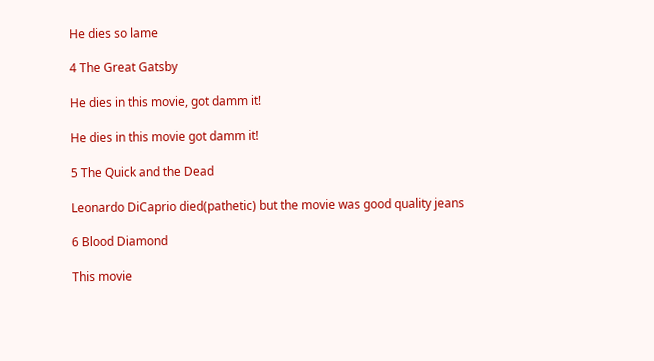He dies so lame

4 The Great Gatsby

He dies in this movie, got damm it!

He dies in this movie got damm it!

5 The Quick and the Dead

Leonardo DiCaprio died(pathetic) but the movie was good quality jeans

6 Blood Diamond

This movie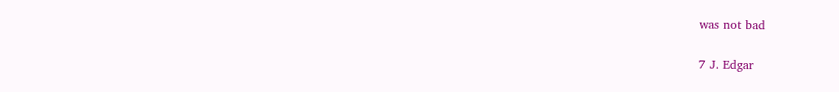was not bad

7 J. Edgar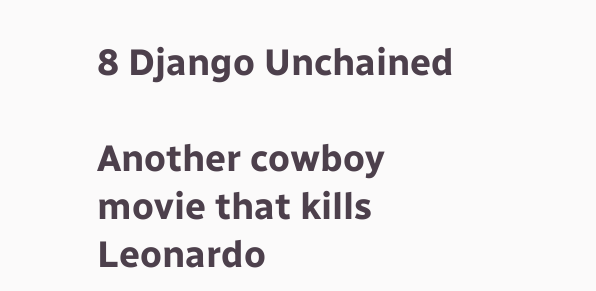8 Django Unchained

Another cowboy movie that kills Leonardo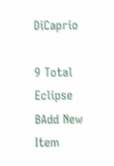DiCaprio

9 Total Eclipse
BAdd New Item